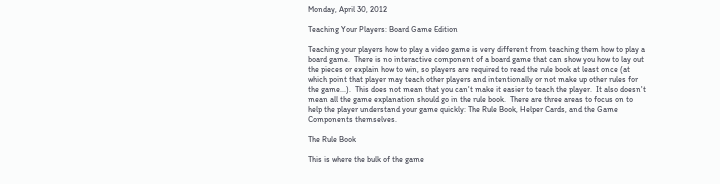Monday, April 30, 2012

Teaching Your Players: Board Game Edition

Teaching your players how to play a video game is very different from teaching them how to play a board game.  There is no interactive component of a board game that can show you how to lay out the pieces or explain how to win, so players are required to read the rule book at least once (at which point that player may teach other players and intentionally or not make up other rules for the game...).  This does not mean that you can't make it easier to teach the player.  It also doesn't mean all the game explanation should go in the rule book.  There are three areas to focus on to help the player understand your game quickly: The Rule Book, Helper Cards, and the Game Components themselves.

The Rule Book

This is where the bulk of the game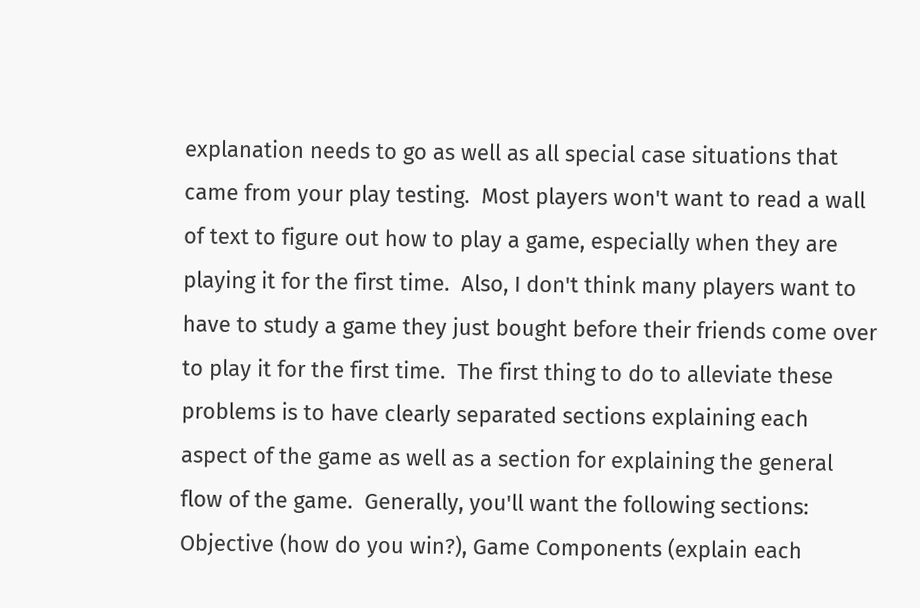explanation needs to go as well as all special case situations that came from your play testing.  Most players won't want to read a wall of text to figure out how to play a game, especially when they are playing it for the first time.  Also, I don't think many players want to have to study a game they just bought before their friends come over to play it for the first time.  The first thing to do to alleviate these problems is to have clearly separated sections explaining each aspect of the game as well as a section for explaining the general flow of the game.  Generally, you'll want the following sections: Objective (how do you win?), Game Components (explain each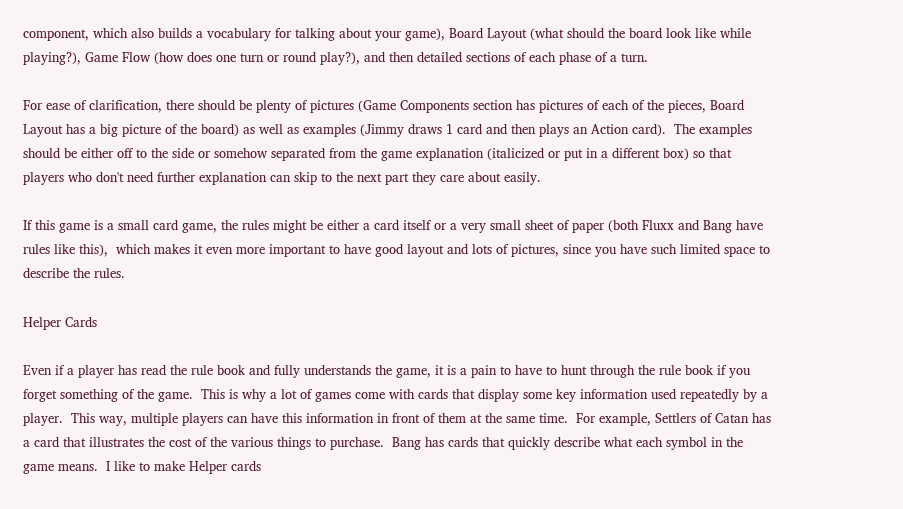component, which also builds a vocabulary for talking about your game), Board Layout (what should the board look like while playing?), Game Flow (how does one turn or round play?), and then detailed sections of each phase of a turn.

For ease of clarification, there should be plenty of pictures (Game Components section has pictures of each of the pieces, Board Layout has a big picture of the board) as well as examples (Jimmy draws 1 card and then plays an Action card).  The examples should be either off to the side or somehow separated from the game explanation (italicized or put in a different box) so that players who don't need further explanation can skip to the next part they care about easily.

If this game is a small card game, the rules might be either a card itself or a very small sheet of paper (both Fluxx and Bang have rules like this),  which makes it even more important to have good layout and lots of pictures, since you have such limited space to describe the rules.

Helper Cards

Even if a player has read the rule book and fully understands the game, it is a pain to have to hunt through the rule book if you forget something of the game.  This is why a lot of games come with cards that display some key information used repeatedly by a player.  This way, multiple players can have this information in front of them at the same time.  For example, Settlers of Catan has a card that illustrates the cost of the various things to purchase.  Bang has cards that quickly describe what each symbol in the game means.  I like to make Helper cards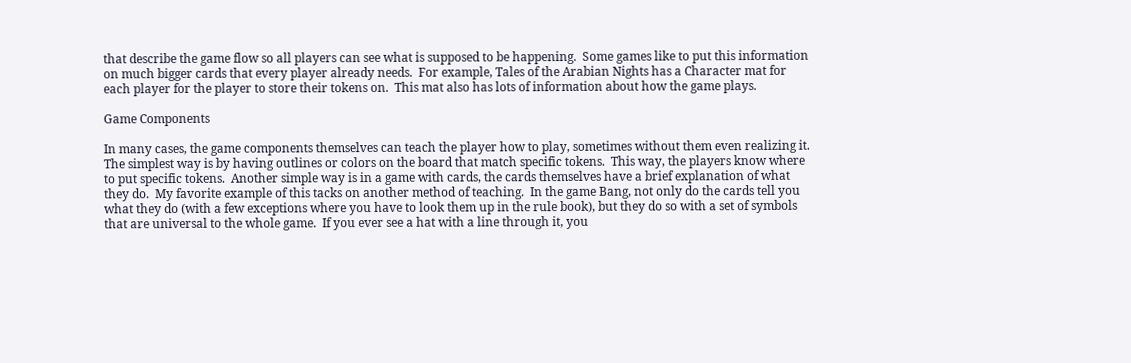that describe the game flow so all players can see what is supposed to be happening.  Some games like to put this information on much bigger cards that every player already needs.  For example, Tales of the Arabian Nights has a Character mat for each player for the player to store their tokens on.  This mat also has lots of information about how the game plays.

Game Components

In many cases, the game components themselves can teach the player how to play, sometimes without them even realizing it.  The simplest way is by having outlines or colors on the board that match specific tokens.  This way, the players know where to put specific tokens.  Another simple way is in a game with cards, the cards themselves have a brief explanation of what they do.  My favorite example of this tacks on another method of teaching.  In the game Bang, not only do the cards tell you what they do (with a few exceptions where you have to look them up in the rule book), but they do so with a set of symbols that are universal to the whole game.  If you ever see a hat with a line through it, you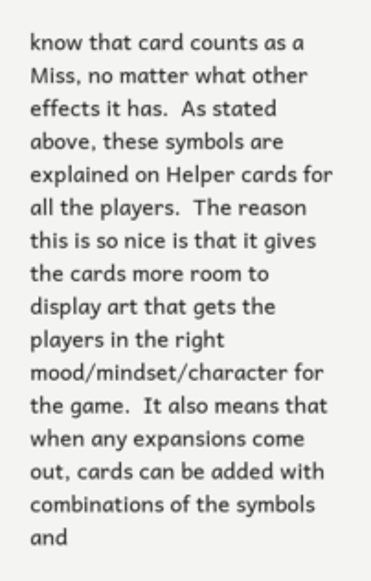know that card counts as a Miss, no matter what other effects it has.  As stated above, these symbols are explained on Helper cards for all the players.  The reason this is so nice is that it gives the cards more room to display art that gets the players in the right mood/mindset/character for the game.  It also means that when any expansions come out, cards can be added with combinations of the symbols and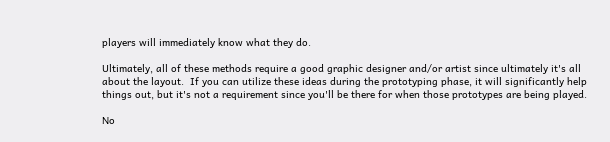players will immediately know what they do.

Ultimately, all of these methods require a good graphic designer and/or artist since ultimately it's all about the layout.  If you can utilize these ideas during the prototyping phase, it will significantly help things out, but it's not a requirement since you'll be there for when those prototypes are being played.

No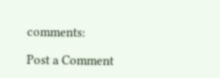comments:

Post a Comment